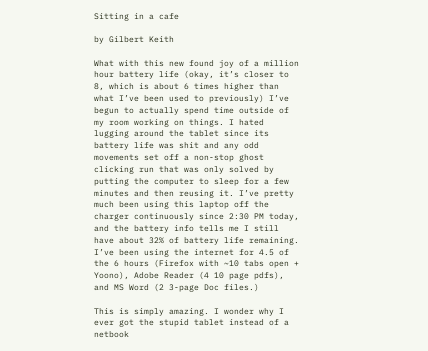Sitting in a cafe

by Gilbert Keith

What with this new found joy of a million hour battery life (okay, it’s closer to 8, which is about 6 times higher than what I’ve been used to previously) I’ve begun to actually spend time outside of my room working on things. I hated lugging around the tablet since its battery life was shit and any odd movements set off a non-stop ghost clicking run that was only solved by putting the computer to sleep for a few minutes and then reusing it. I’ve pretty much been using this laptop off the charger continuously since 2:30 PM today, and the battery info tells me I still have about 32% of battery life remaining. I’ve been using the internet for 4.5 of the 6 hours (Firefox with ~10 tabs open + Yoono), Adobe Reader (4 10 page pdfs), and MS Word (2 3-page Doc files.)

This is simply amazing. I wonder why I ever got the stupid tablet instead of a netbook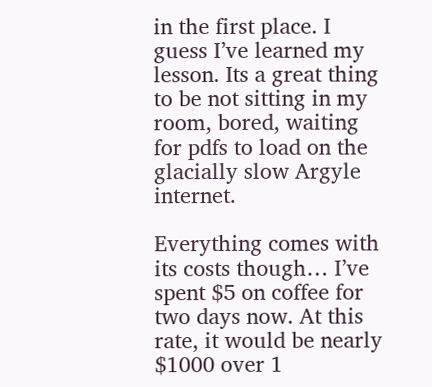in the first place. I guess I’ve learned my lesson. Its a great thing to be not sitting in my room, bored, waiting for pdfs to load on the glacially slow Argyle internet.

Everything comes with its costs though… I’ve spent $5 on coffee for two days now. At this rate, it would be nearly $1000 over 1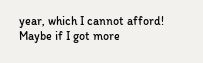year, which I cannot afford! Maybe if I got more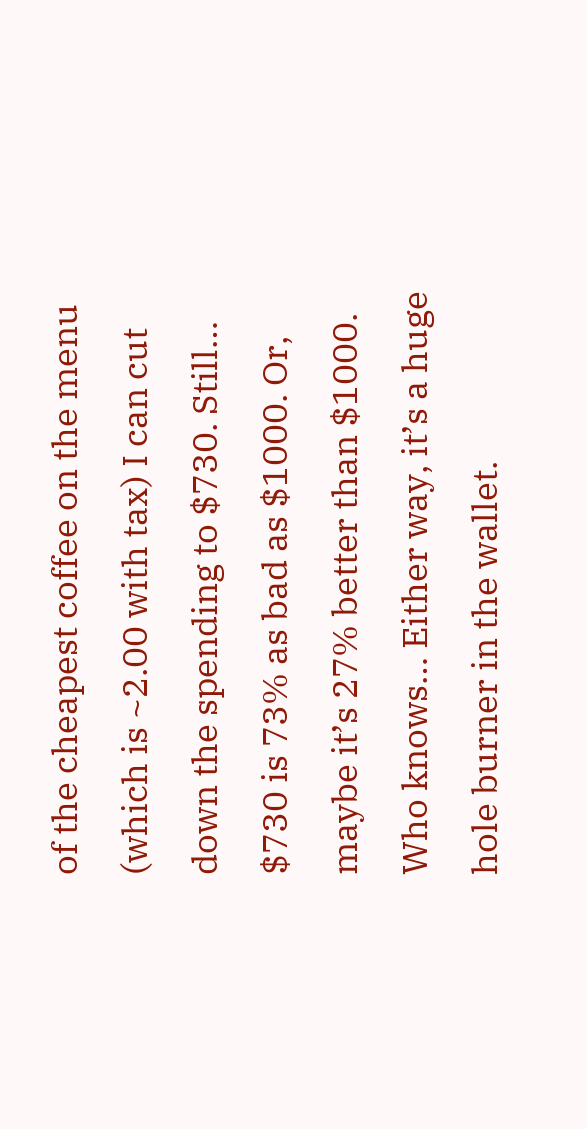of the cheapest coffee on the menu (which is ~2.00 with tax) I can cut down the spending to $730. Still… $730 is 73% as bad as $1000. Or, maybe it’s 27% better than $1000. Who knows… Either way, it’s a huge hole burner in the wallet.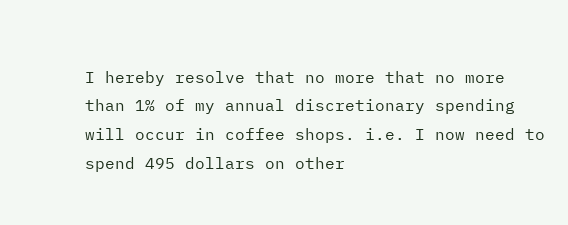I hereby resolve that no more that no more than 1% of my annual discretionary spending will occur in coffee shops. i.e. I now need to spend 495 dollars on other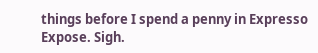things before I spend a penny in Expresso Expose. Sigh.